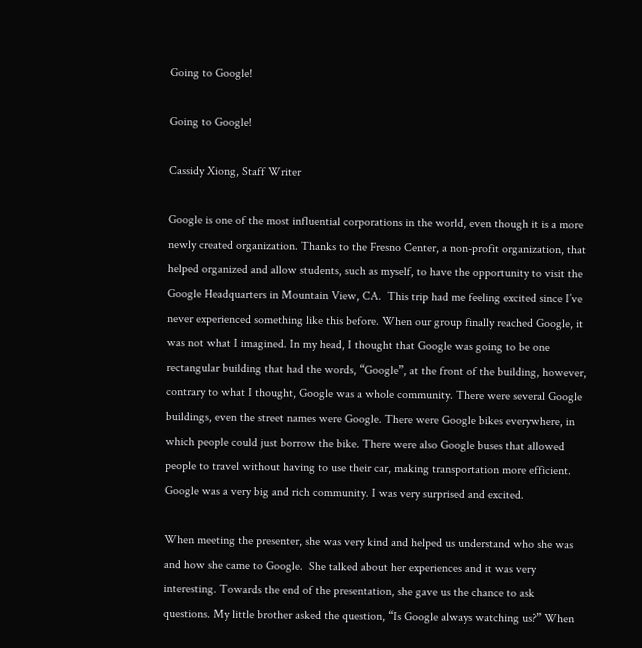Going to Google!

Going to Google!

Cassidy Xiong, Staff Writer

Google is one of the most influential corporations in the world, even though it is a more newly created organization. Thanks to the Fresno Center, a non-profit organization, that helped organized and allow students, such as myself, to have the opportunity to visit the Google Headquarters in Mountain View, CA.  This trip had me feeling excited since I’ve never experienced something like this before. When our group finally reached Google, it was not what I imagined. In my head, I thought that Google was going to be one rectangular building that had the words, “Google”, at the front of the building, however, contrary to what I thought, Google was a whole community. There were several Google buildings, even the street names were Google. There were Google bikes everywhere, in which people could just borrow the bike. There were also Google buses that allowed people to travel without having to use their car, making transportation more efficient. Google was a very big and rich community. I was very surprised and excited.

When meeting the presenter, she was very kind and helped us understand who she was and how she came to Google.  She talked about her experiences and it was very interesting. Towards the end of the presentation, she gave us the chance to ask questions. My little brother asked the question, “Is Google always watching us?” When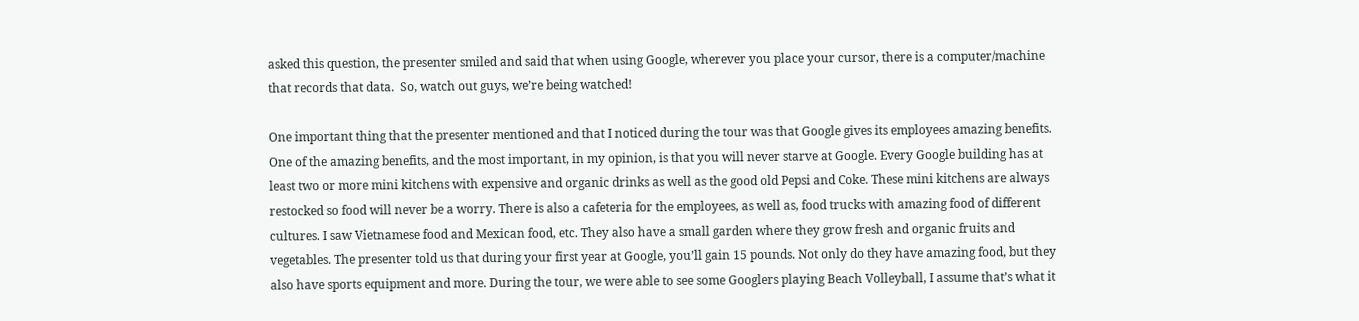asked this question, the presenter smiled and said that when using Google, wherever you place your cursor, there is a computer/machine that records that data.  So, watch out guys, we’re being watched!

One important thing that the presenter mentioned and that I noticed during the tour was that Google gives its employees amazing benefits. One of the amazing benefits, and the most important, in my opinion, is that you will never starve at Google. Every Google building has at least two or more mini kitchens with expensive and organic drinks as well as the good old Pepsi and Coke. These mini kitchens are always restocked so food will never be a worry. There is also a cafeteria for the employees, as well as, food trucks with amazing food of different cultures. I saw Vietnamese food and Mexican food, etc. They also have a small garden where they grow fresh and organic fruits and vegetables. The presenter told us that during your first year at Google, you’ll gain 15 pounds. Not only do they have amazing food, but they also have sports equipment and more. During the tour, we were able to see some Googlers playing Beach Volleyball, I assume that’s what it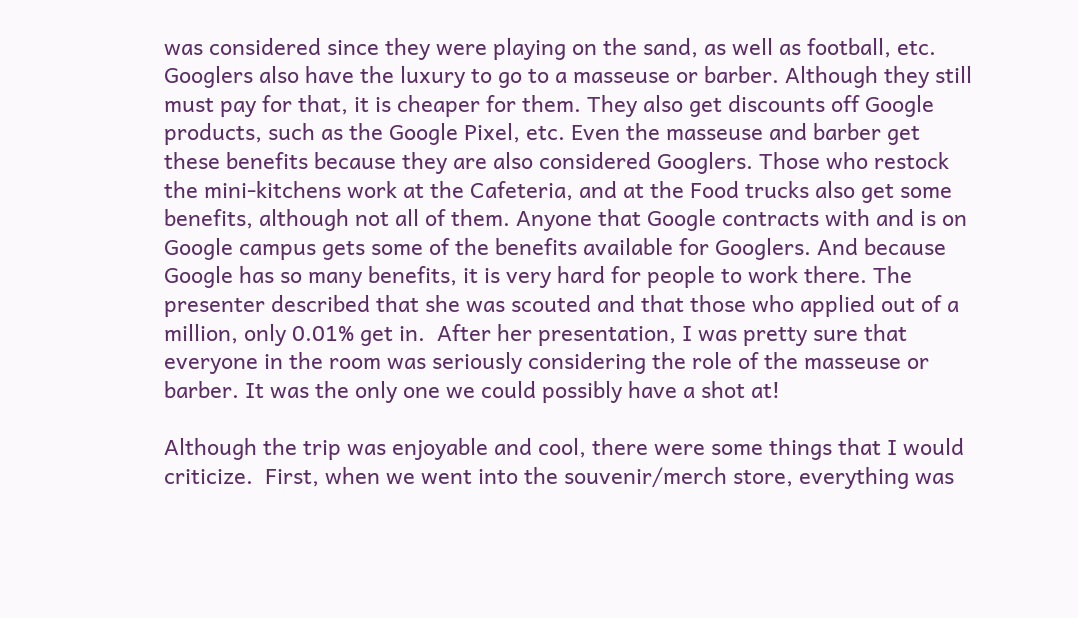was considered since they were playing on the sand, as well as football, etc. Googlers also have the luxury to go to a masseuse or barber. Although they still must pay for that, it is cheaper for them. They also get discounts off Google products, such as the Google Pixel, etc. Even the masseuse and barber get these benefits because they are also considered Googlers. Those who restock the mini-kitchens work at the Cafeteria, and at the Food trucks also get some benefits, although not all of them. Anyone that Google contracts with and is on Google campus gets some of the benefits available for Googlers. And because Google has so many benefits, it is very hard for people to work there. The presenter described that she was scouted and that those who applied out of a million, only 0.01% get in.  After her presentation, I was pretty sure that everyone in the room was seriously considering the role of the masseuse or barber. It was the only one we could possibly have a shot at!

Although the trip was enjoyable and cool, there were some things that I would criticize.  First, when we went into the souvenir/merch store, everything was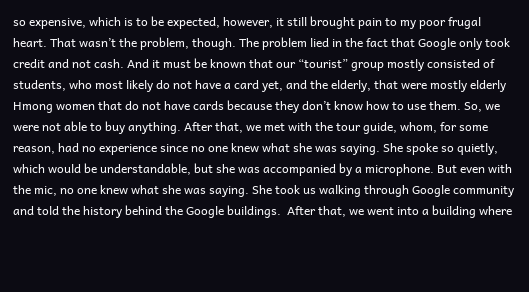so expensive, which is to be expected, however, it still brought pain to my poor frugal heart. That wasn’t the problem, though. The problem lied in the fact that Google only took credit and not cash. And it must be known that our “tourist” group mostly consisted of students, who most likely do not have a card yet, and the elderly, that were mostly elderly Hmong women that do not have cards because they don’t know how to use them. So, we were not able to buy anything. After that, we met with the tour guide, whom, for some reason, had no experience since no one knew what she was saying. She spoke so quietly, which would be understandable, but she was accompanied by a microphone. But even with the mic, no one knew what she was saying. She took us walking through Google community and told the history behind the Google buildings.  After that, we went into a building where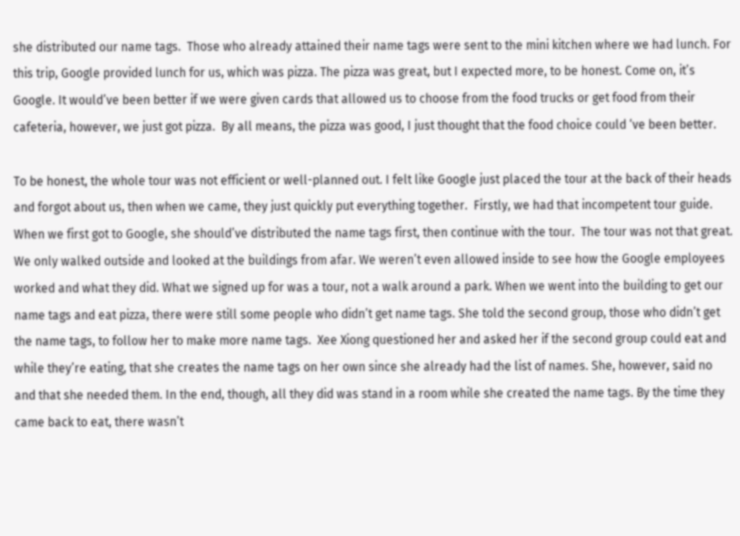she distributed our name tags.  Those who already attained their name tags were sent to the mini kitchen where we had lunch. For this trip, Google provided lunch for us, which was pizza. The pizza was great, but I expected more, to be honest. Come on, it’s Google. It would’ve been better if we were given cards that allowed us to choose from the food trucks or get food from their cafeteria, however, we just got pizza.  By all means, the pizza was good, I just thought that the food choice could ‘ve been better.

To be honest, the whole tour was not efficient or well-planned out. I felt like Google just placed the tour at the back of their heads and forgot about us, then when we came, they just quickly put everything together.  Firstly, we had that incompetent tour guide. When we first got to Google, she should’ve distributed the name tags first, then continue with the tour.  The tour was not that great. We only walked outside and looked at the buildings from afar. We weren’t even allowed inside to see how the Google employees worked and what they did. What we signed up for was a tour, not a walk around a park. When we went into the building to get our name tags and eat pizza, there were still some people who didn’t get name tags. She told the second group, those who didn’t get the name tags, to follow her to make more name tags.  Xee Xiong questioned her and asked her if the second group could eat and while they’re eating, that she creates the name tags on her own since she already had the list of names. She, however, said no and that she needed them. In the end, though, all they did was stand in a room while she created the name tags. By the time they came back to eat, there wasn’t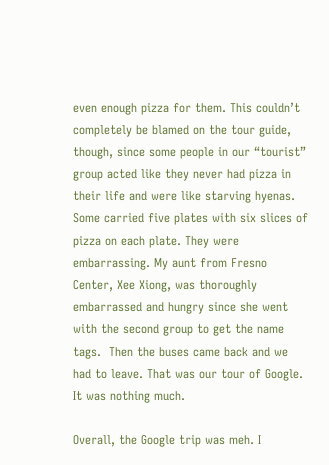even enough pizza for them. This couldn’t completely be blamed on the tour guide, though, since some people in our “tourist” group acted like they never had pizza in their life and were like starving hyenas. Some carried five plates with six slices of pizza on each plate. They were embarrassing. My aunt from Fresno Center, Xee Xiong, was thoroughly embarrassed and hungry since she went with the second group to get the name tags.  Then the buses came back and we had to leave. That was our tour of Google. It was nothing much.

Overall, the Google trip was meh. I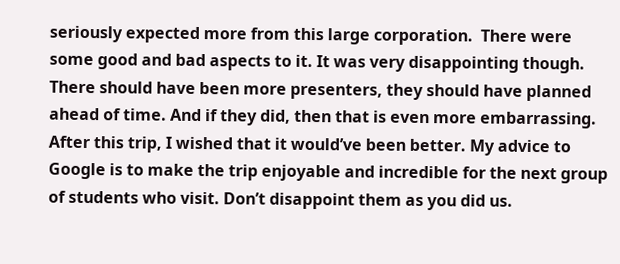seriously expected more from this large corporation.  There were some good and bad aspects to it. It was very disappointing though.  There should have been more presenters, they should have planned ahead of time. And if they did, then that is even more embarrassing. After this trip, I wished that it would’ve been better. My advice to Google is to make the trip enjoyable and incredible for the next group of students who visit. Don’t disappoint them as you did us.